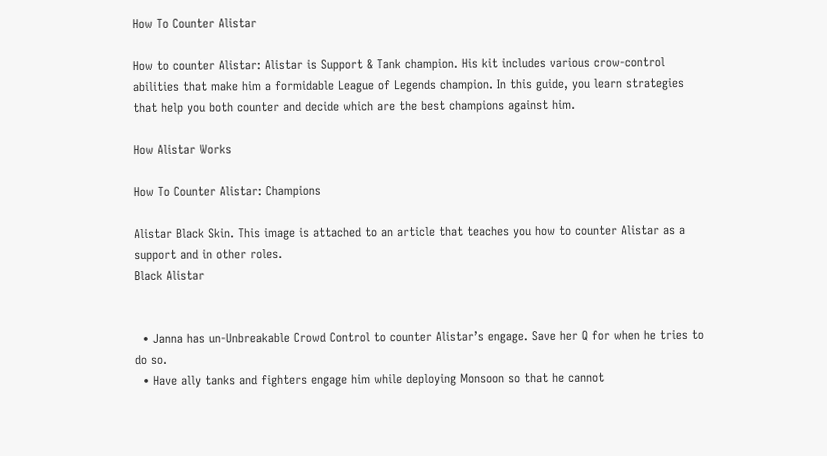How To Counter Alistar

How to counter Alistar: Alistar is Support & Tank champion. His kit includes various crow-control abilities that make him a formidable League of Legends champion. In this guide, you learn strategies that help you both counter and decide which are the best champions against him.

How Alistar Works

How To Counter Alistar: Champions

Alistar Black Skin. This image is attached to an article that teaches you how to counter Alistar as a support and in other roles.
Black Alistar


  • Janna has un-Unbreakable Crowd Control to counter Alistar’s engage. Save her Q for when he tries to do so.
  • Have ally tanks and fighters engage him while deploying Monsoon so that he cannot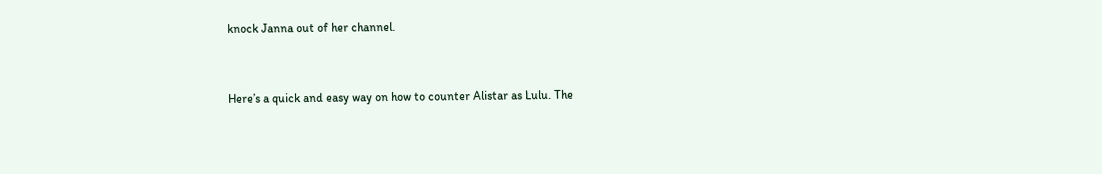knock Janna out of her channel.


Here’s a quick and easy way on how to counter Alistar as Lulu. The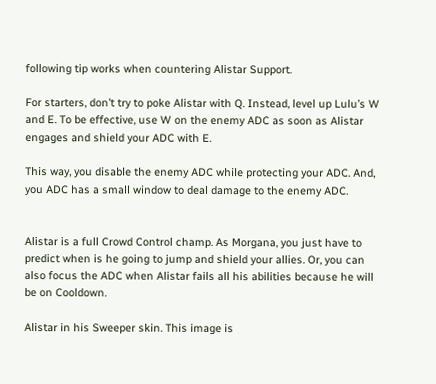following tip works when countering Alistar Support.

For starters, don’t try to poke Alistar with Q. Instead, level up Lulu’s W and E. To be effective, use W on the enemy ADC as soon as Alistar engages and shield your ADC with E.

This way, you disable the enemy ADC while protecting your ADC. And, you ADC has a small window to deal damage to the enemy ADC.


Alistar is a full Crowd Control champ. As Morgana, you just have to predict when is he going to jump and shield your allies. Or, you can also focus the ADC when Alistar fails all his abilities because he will be on Cooldown.

Alistar in his Sweeper skin. This image is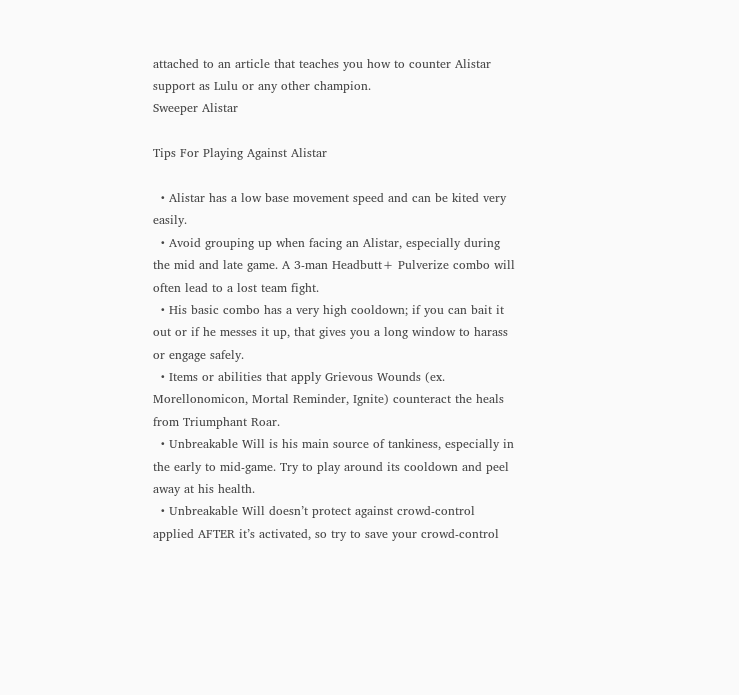attached to an article that teaches you how to counter Alistar support as Lulu or any other champion.
Sweeper Alistar

Tips For Playing Against Alistar

  • Alistar has a low base movement speed and can be kited very easily.
  • Avoid grouping up when facing an Alistar, especially during the mid and late game. A 3-man Headbutt+ Pulverize combo will often lead to a lost team fight.
  • His basic combo has a very high cooldown; if you can bait it out or if he messes it up, that gives you a long window to harass or engage safely.
  • Items or abilities that apply Grievous Wounds (ex. Morellonomicon, Mortal Reminder, Ignite) counteract the heals from Triumphant Roar.
  • Unbreakable Will is his main source of tankiness, especially in the early to mid-game. Try to play around its cooldown and peel away at his health.
  • Unbreakable Will doesn’t protect against crowd-control applied AFTER it’s activated, so try to save your crowd-control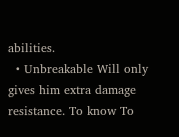abilities.
  • Unbreakable Will only gives him extra damage resistance. To know To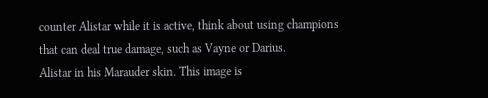counter Alistar while it is active, think about using champions that can deal true damage, such as Vayne or Darius.
Alistar in his Marauder skin. This image is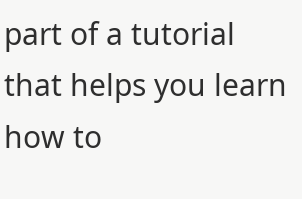part of a tutorial that helps you learn how to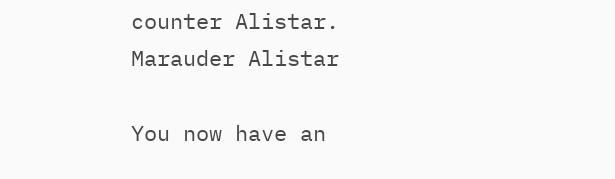counter Alistar.
Marauder Alistar

You now have an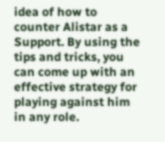idea of how to counter Alistar as a Support. By using the tips and tricks, you can come up with an effective strategy for playing against him in any role.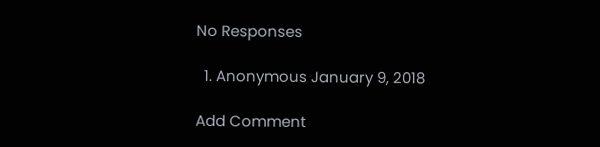No Responses

  1. Anonymous January 9, 2018

Add Comment